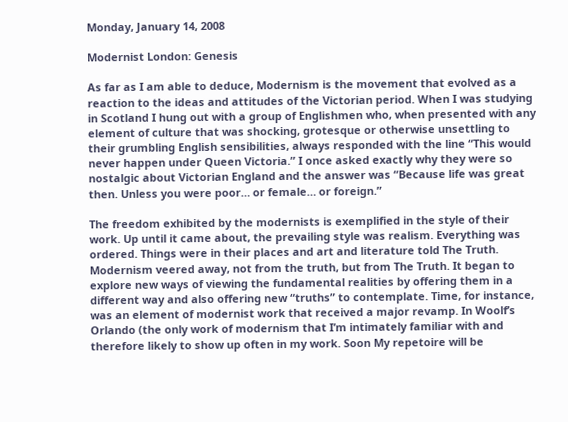Monday, January 14, 2008

Modernist London: Genesis

As far as I am able to deduce, Modernism is the movement that evolved as a reaction to the ideas and attitudes of the Victorian period. When I was studying in Scotland I hung out with a group of Englishmen who, when presented with any element of culture that was shocking, grotesque or otherwise unsettling to their grumbling English sensibilities, always responded with the line “This would never happen under Queen Victoria.” I once asked exactly why they were so nostalgic about Victorian England and the answer was “Because life was great then. Unless you were poor… or female… or foreign.”

The freedom exhibited by the modernists is exemplified in the style of their work. Up until it came about, the prevailing style was realism. Everything was ordered. Things were in their places and art and literature told The Truth. Modernism veered away, not from the truth, but from The Truth. It began to explore new ways of viewing the fundamental realities by offering them in a different way and also offering new “truths” to contemplate. Time, for instance, was an element of modernist work that received a major revamp. In Woolf’s Orlando (the only work of modernism that I’m intimately familiar with and therefore likely to show up often in my work. Soon My repetoire will be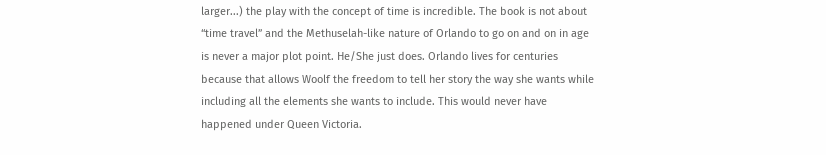larger...) the play with the concept of time is incredible. The book is not about “time travel” and the Methuselah-like nature of Orlando to go on and on in age is never a major plot point. He/She just does. Orlando lives for centuries because that allows Woolf the freedom to tell her story the way she wants while including all the elements she wants to include. This would never have happened under Queen Victoria.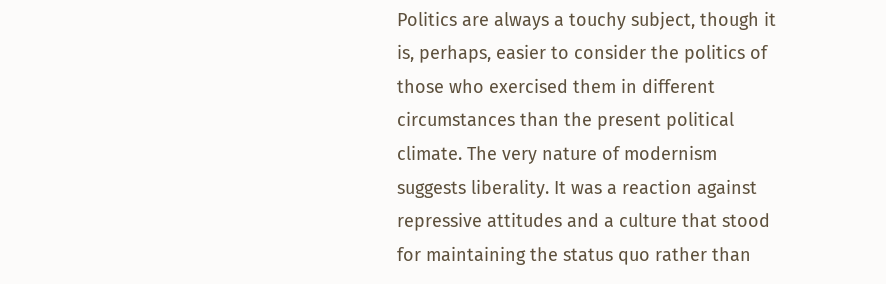Politics are always a touchy subject, though it is, perhaps, easier to consider the politics of those who exercised them in different circumstances than the present political climate. The very nature of modernism suggests liberality. It was a reaction against repressive attitudes and a culture that stood for maintaining the status quo rather than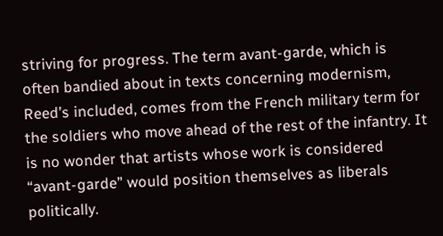striving for progress. The term avant-garde, which is often bandied about in texts concerning modernism, Reed’s included, comes from the French military term for the soldiers who move ahead of the rest of the infantry. It is no wonder that artists whose work is considered “avant-garde” would position themselves as liberals politically.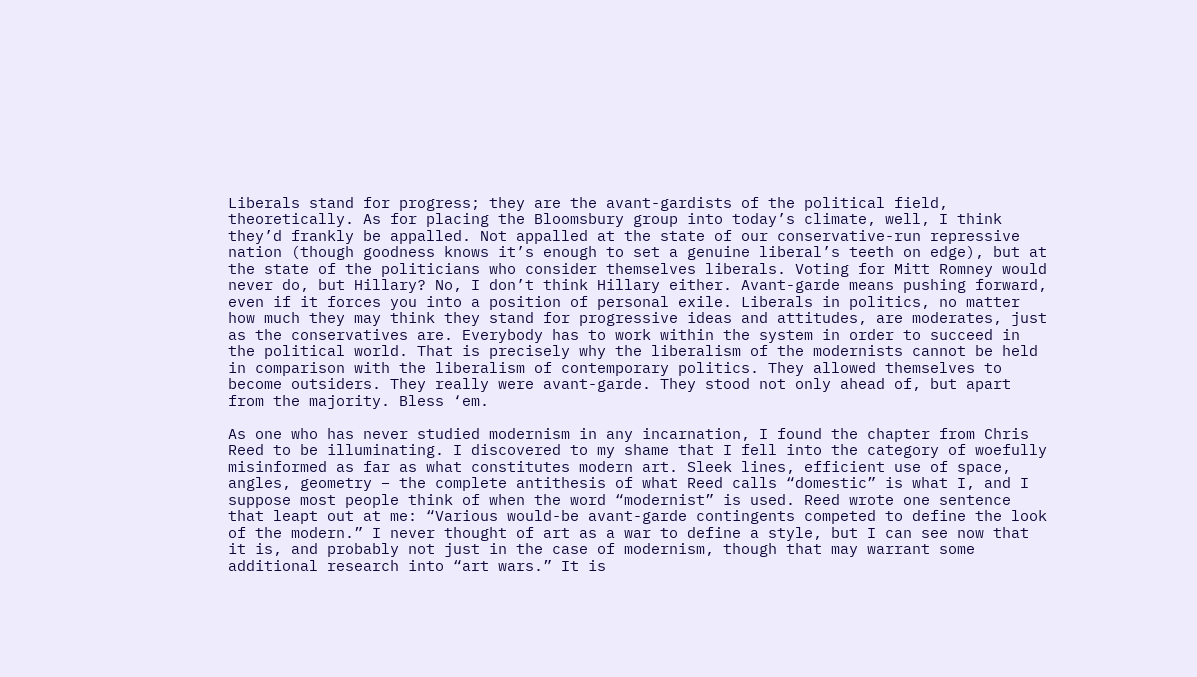Liberals stand for progress; they are the avant-gardists of the political field, theoretically. As for placing the Bloomsbury group into today’s climate, well, I think they’d frankly be appalled. Not appalled at the state of our conservative-run repressive nation (though goodness knows it’s enough to set a genuine liberal’s teeth on edge), but at the state of the politicians who consider themselves liberals. Voting for Mitt Romney would never do, but Hillary? No, I don’t think Hillary either. Avant-garde means pushing forward, even if it forces you into a position of personal exile. Liberals in politics, no matter how much they may think they stand for progressive ideas and attitudes, are moderates, just as the conservatives are. Everybody has to work within the system in order to succeed in the political world. That is precisely why the liberalism of the modernists cannot be held in comparison with the liberalism of contemporary politics. They allowed themselves to become outsiders. They really were avant-garde. They stood not only ahead of, but apart from the majority. Bless ‘em.

As one who has never studied modernism in any incarnation, I found the chapter from Chris Reed to be illuminating. I discovered to my shame that I fell into the category of woefully misinformed as far as what constitutes modern art. Sleek lines, efficient use of space, angles, geometry – the complete antithesis of what Reed calls “domestic” is what I, and I suppose most people think of when the word “modernist” is used. Reed wrote one sentence that leapt out at me: “Various would-be avant-garde contingents competed to define the look of the modern.” I never thought of art as a war to define a style, but I can see now that it is, and probably not just in the case of modernism, though that may warrant some additional research into “art wars.” It is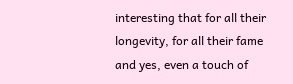interesting that for all their longevity, for all their fame and yes, even a touch of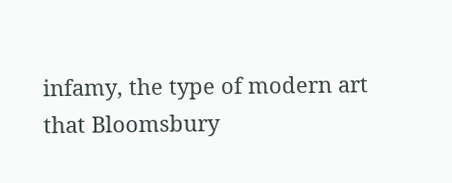infamy, the type of modern art that Bloomsbury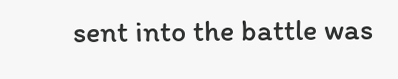sent into the battle was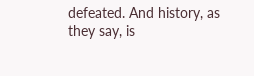defeated. And history, as they say, is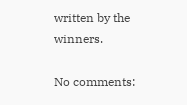written by the winners.

No comments: